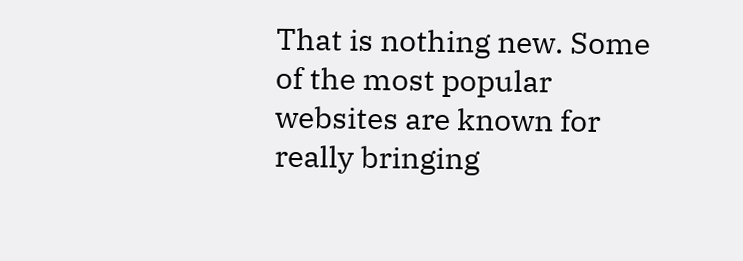That is nothing new. Some of the most popular websites are known for really bringing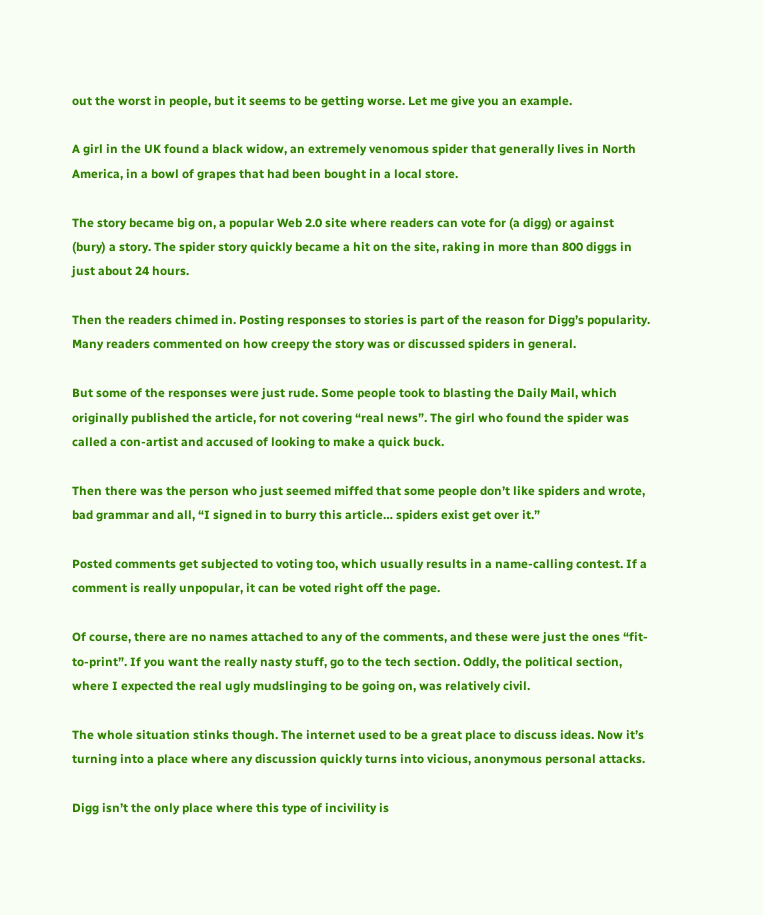out the worst in people, but it seems to be getting worse. Let me give you an example.

A girl in the UK found a black widow, an extremely venomous spider that generally lives in North America, in a bowl of grapes that had been bought in a local store.

The story became big on, a popular Web 2.0 site where readers can vote for (a digg) or against (bury) a story. The spider story quickly became a hit on the site, raking in more than 800 diggs in just about 24 hours.

Then the readers chimed in. Posting responses to stories is part of the reason for Digg’s popularity. Many readers commented on how creepy the story was or discussed spiders in general.

But some of the responses were just rude. Some people took to blasting the Daily Mail, which originally published the article, for not covering “real news”. The girl who found the spider was called a con-artist and accused of looking to make a quick buck.

Then there was the person who just seemed miffed that some people don’t like spiders and wrote, bad grammar and all, “I signed in to burry this article… spiders exist get over it.”

Posted comments get subjected to voting too, which usually results in a name-calling contest. If a comment is really unpopular, it can be voted right off the page.

Of course, there are no names attached to any of the comments, and these were just the ones “fit-to-print”. If you want the really nasty stuff, go to the tech section. Oddly, the political section, where I expected the real ugly mudslinging to be going on, was relatively civil.

The whole situation stinks though. The internet used to be a great place to discuss ideas. Now it’s turning into a place where any discussion quickly turns into vicious, anonymous personal attacks.

Digg isn’t the only place where this type of incivility is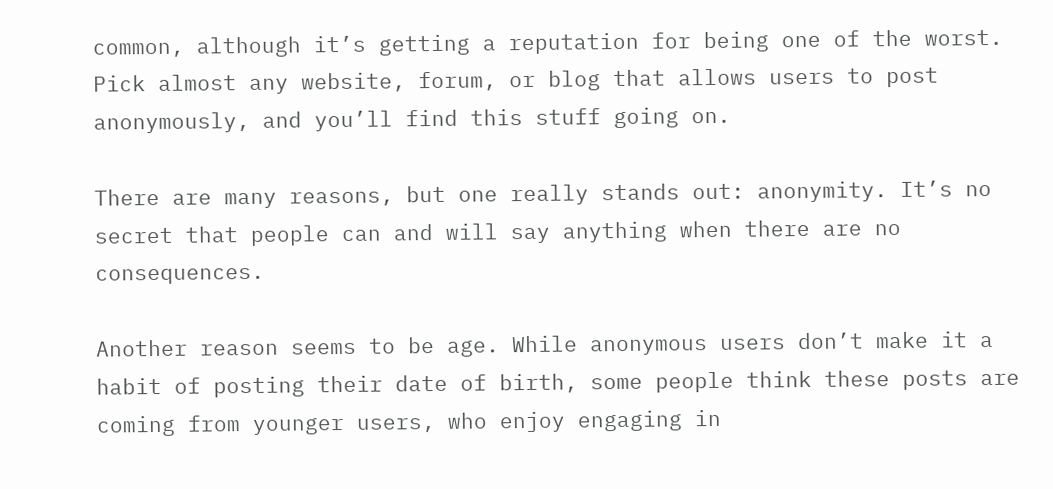common, although it’s getting a reputation for being one of the worst. Pick almost any website, forum, or blog that allows users to post anonymously, and you’ll find this stuff going on.

There are many reasons, but one really stands out: anonymity. It’s no secret that people can and will say anything when there are no consequences.

Another reason seems to be age. While anonymous users don’t make it a habit of posting their date of birth, some people think these posts are coming from younger users, who enjoy engaging in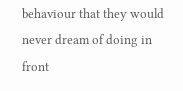behaviour that they would never dream of doing in front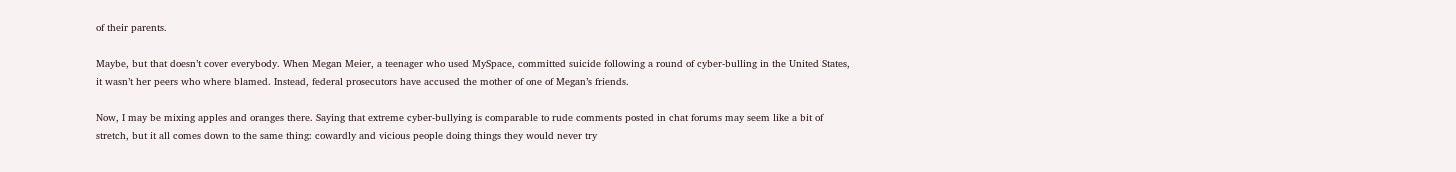of their parents.

Maybe, but that doesn’t cover everybody. When Megan Meier, a teenager who used MySpace, committed suicide following a round of cyber-bulling in the United States, it wasn’t her peers who where blamed. Instead, federal prosecutors have accused the mother of one of Megan’s friends.

Now, I may be mixing apples and oranges there. Saying that extreme cyber-bullying is comparable to rude comments posted in chat forums may seem like a bit of stretch, but it all comes down to the same thing: cowardly and vicious people doing things they would never try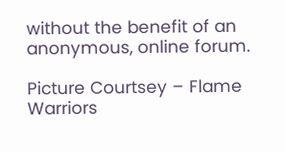without the benefit of an anonymous, online forum.

Picture Courtsey – Flame Warriors